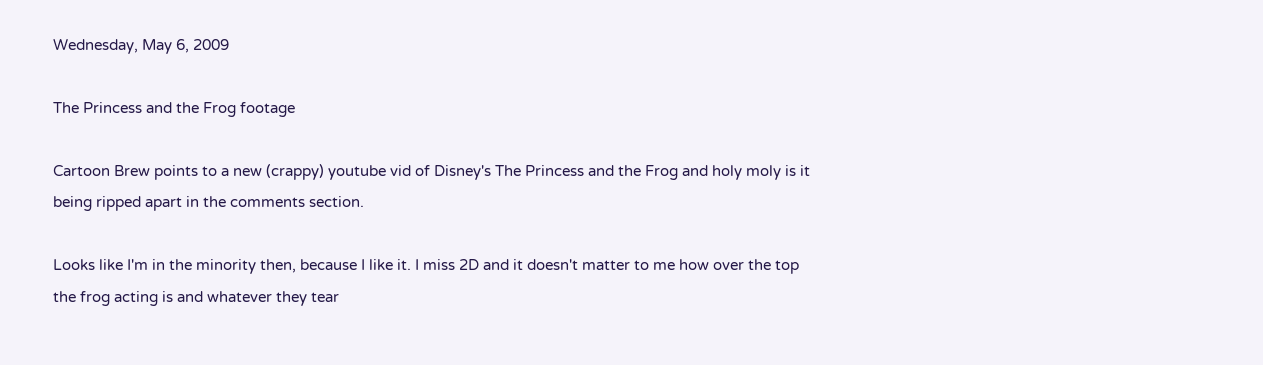Wednesday, May 6, 2009

The Princess and the Frog footage

Cartoon Brew points to a new (crappy) youtube vid of Disney's The Princess and the Frog and holy moly is it being ripped apart in the comments section.

Looks like I'm in the minority then, because I like it. I miss 2D and it doesn't matter to me how over the top the frog acting is and whatever they tear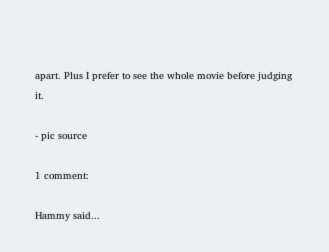apart. Plus I prefer to see the whole movie before judging it.

- pic source

1 comment:

Hammy said...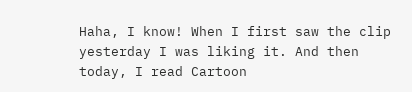Haha, I know! When I first saw the clip yesterday I was liking it. And then today, I read Cartoon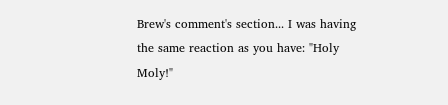Brew's comment's section... I was having the same reaction as you have: "Holy Moly!"